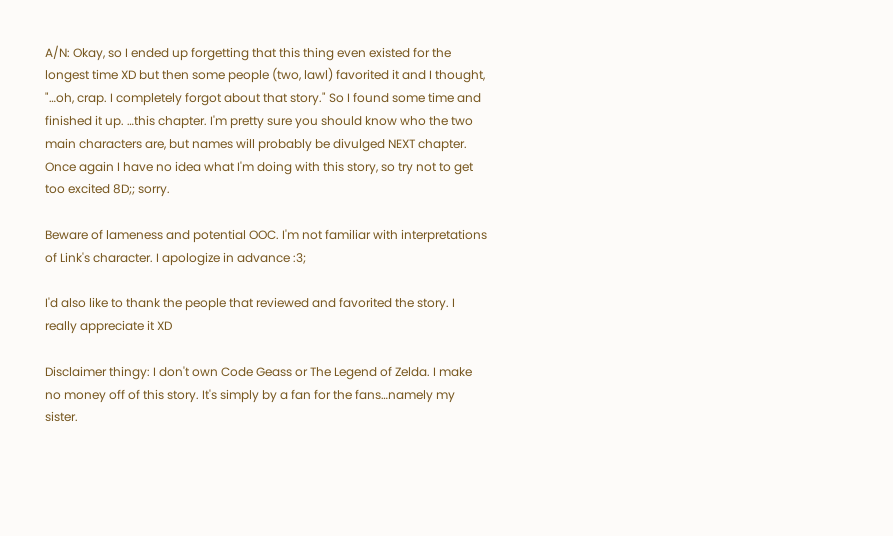A/N: Okay, so I ended up forgetting that this thing even existed for the longest time XD but then some people (two, lawl) favorited it and I thought, "…oh, crap. I completely forgot about that story." So I found some time and finished it up. …this chapter. I'm pretty sure you should know who the two main characters are, but names will probably be divulged NEXT chapter. Once again I have no idea what I'm doing with this story, so try not to get too excited 8D;; sorry.

Beware of lameness and potential OOC. I'm not familiar with interpretations of Link's character. I apologize in advance :3;

I'd also like to thank the people that reviewed and favorited the story. I really appreciate it XD

Disclaimer thingy: I don't own Code Geass or The Legend of Zelda. I make no money off of this story. It's simply by a fan for the fans…namely my sister.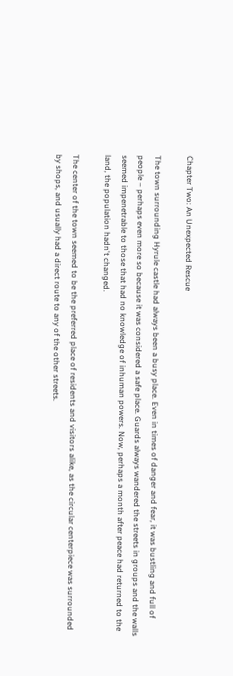Chapter Two: An Unexpected Rescue

The town surrounding Hyrule castle had always been a busy place. Even in times of danger and fear, it was bustling and full of people – perhaps even more so because it was considered a safe place. Guards always wandered the streets in groups and the walls seemed impenetrable to those that had no knowledge of inhuman powers. Now, perhaps a month after peace had returned to the land, the population hadn't changed.

The center of the town seemed to be the preferred place of residents and visitors alike, as the circular centerpiece was surrounded by shops, and usually had a direct route to any of the other streets.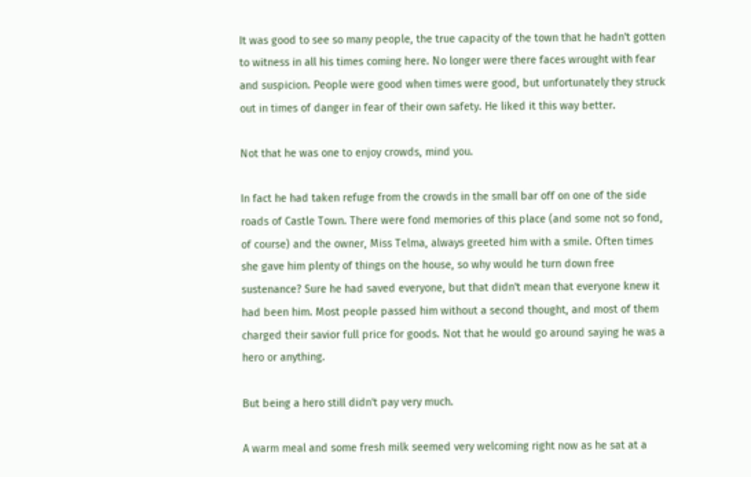It was good to see so many people, the true capacity of the town that he hadn't gotten to witness in all his times coming here. No longer were there faces wrought with fear and suspicion. People were good when times were good, but unfortunately they struck out in times of danger in fear of their own safety. He liked it this way better.

Not that he was one to enjoy crowds, mind you.

In fact he had taken refuge from the crowds in the small bar off on one of the side roads of Castle Town. There were fond memories of this place (and some not so fond, of course) and the owner, Miss Telma, always greeted him with a smile. Often times she gave him plenty of things on the house, so why would he turn down free sustenance? Sure he had saved everyone, but that didn't mean that everyone knew it had been him. Most people passed him without a second thought, and most of them charged their savior full price for goods. Not that he would go around saying he was a hero or anything.

But being a hero still didn't pay very much.

A warm meal and some fresh milk seemed very welcoming right now as he sat at a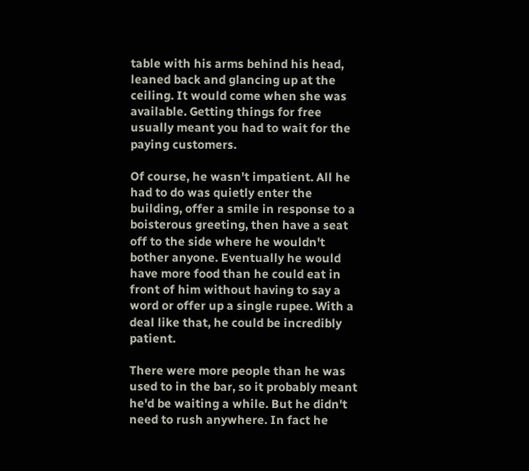table with his arms behind his head, leaned back and glancing up at the ceiling. It would come when she was available. Getting things for free usually meant you had to wait for the paying customers.

Of course, he wasn't impatient. All he had to do was quietly enter the building, offer a smile in response to a boisterous greeting, then have a seat off to the side where he wouldn't bother anyone. Eventually he would have more food than he could eat in front of him without having to say a word or offer up a single rupee. With a deal like that, he could be incredibly patient.

There were more people than he was used to in the bar, so it probably meant he'd be waiting a while. But he didn't need to rush anywhere. In fact he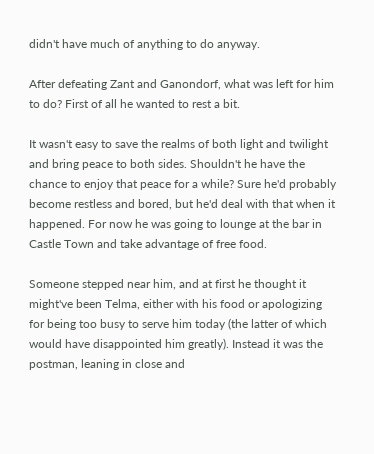didn't have much of anything to do anyway.

After defeating Zant and Ganondorf, what was left for him to do? First of all he wanted to rest a bit.

It wasn't easy to save the realms of both light and twilight and bring peace to both sides. Shouldn't he have the chance to enjoy that peace for a while? Sure he'd probably become restless and bored, but he'd deal with that when it happened. For now he was going to lounge at the bar in Castle Town and take advantage of free food.

Someone stepped near him, and at first he thought it might've been Telma, either with his food or apologizing for being too busy to serve him today (the latter of which would have disappointed him greatly). Instead it was the postman, leaning in close and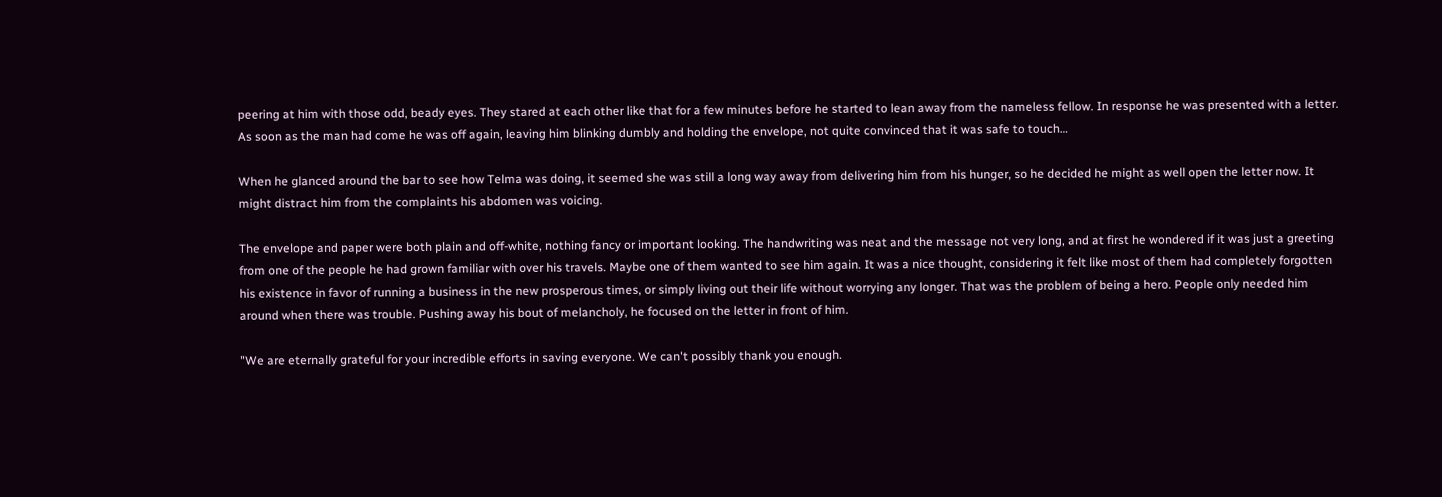peering at him with those odd, beady eyes. They stared at each other like that for a few minutes before he started to lean away from the nameless fellow. In response he was presented with a letter. As soon as the man had come he was off again, leaving him blinking dumbly and holding the envelope, not quite convinced that it was safe to touch…

When he glanced around the bar to see how Telma was doing, it seemed she was still a long way away from delivering him from his hunger, so he decided he might as well open the letter now. It might distract him from the complaints his abdomen was voicing.

The envelope and paper were both plain and off-white, nothing fancy or important looking. The handwriting was neat and the message not very long, and at first he wondered if it was just a greeting from one of the people he had grown familiar with over his travels. Maybe one of them wanted to see him again. It was a nice thought, considering it felt like most of them had completely forgotten his existence in favor of running a business in the new prosperous times, or simply living out their life without worrying any longer. That was the problem of being a hero. People only needed him around when there was trouble. Pushing away his bout of melancholy, he focused on the letter in front of him.

"We are eternally grateful for your incredible efforts in saving everyone. We can't possibly thank you enough.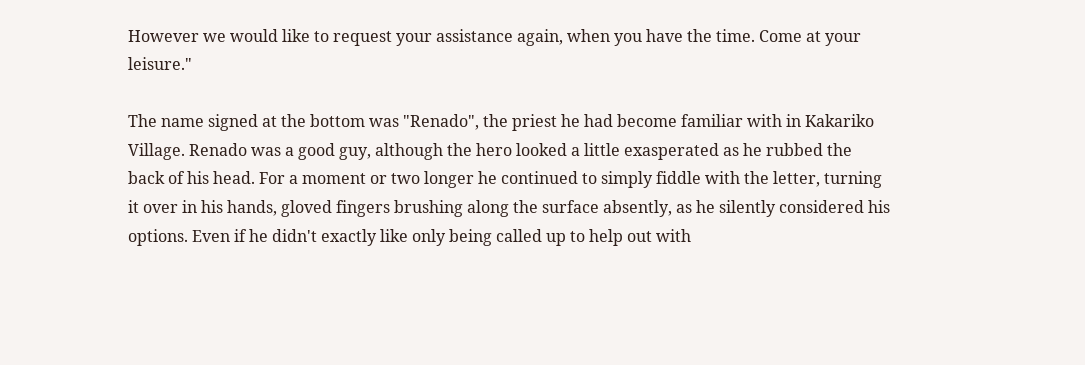However we would like to request your assistance again, when you have the time. Come at your leisure."

The name signed at the bottom was "Renado", the priest he had become familiar with in Kakariko Village. Renado was a good guy, although the hero looked a little exasperated as he rubbed the back of his head. For a moment or two longer he continued to simply fiddle with the letter, turning it over in his hands, gloved fingers brushing along the surface absently, as he silently considered his options. Even if he didn't exactly like only being called up to help out with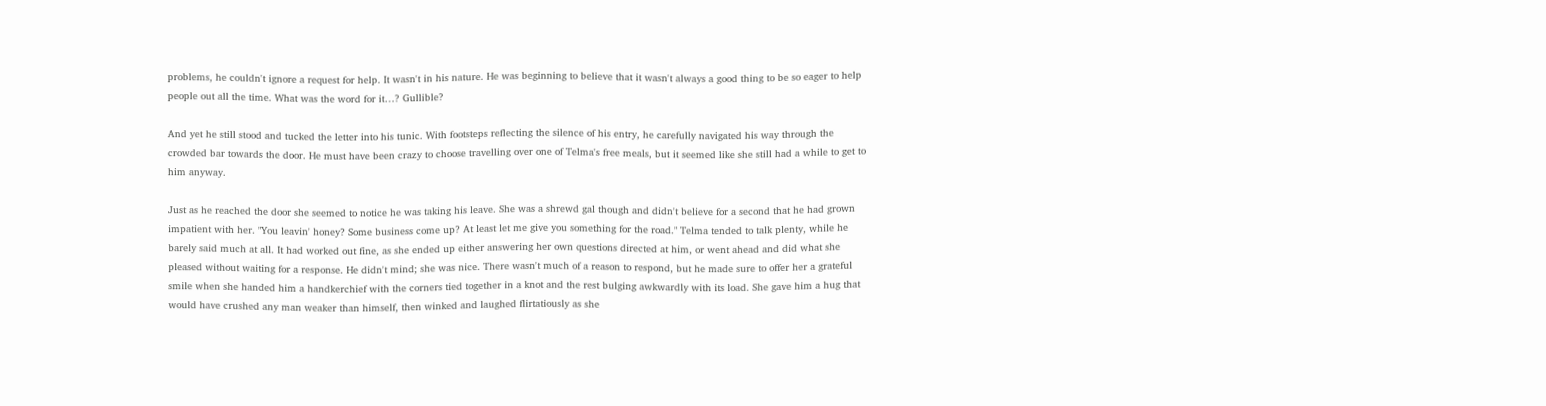problems, he couldn't ignore a request for help. It wasn't in his nature. He was beginning to believe that it wasn't always a good thing to be so eager to help people out all the time. What was the word for it…? Gullible?

And yet he still stood and tucked the letter into his tunic. With footsteps reflecting the silence of his entry, he carefully navigated his way through the crowded bar towards the door. He must have been crazy to choose travelling over one of Telma's free meals, but it seemed like she still had a while to get to him anyway.

Just as he reached the door she seemed to notice he was taking his leave. She was a shrewd gal though and didn't believe for a second that he had grown impatient with her. "You leavin' honey? Some business come up? At least let me give you something for the road." Telma tended to talk plenty, while he barely said much at all. It had worked out fine, as she ended up either answering her own questions directed at him, or went ahead and did what she pleased without waiting for a response. He didn't mind; she was nice. There wasn't much of a reason to respond, but he made sure to offer her a grateful smile when she handed him a handkerchief with the corners tied together in a knot and the rest bulging awkwardly with its load. She gave him a hug that would have crushed any man weaker than himself, then winked and laughed flirtatiously as she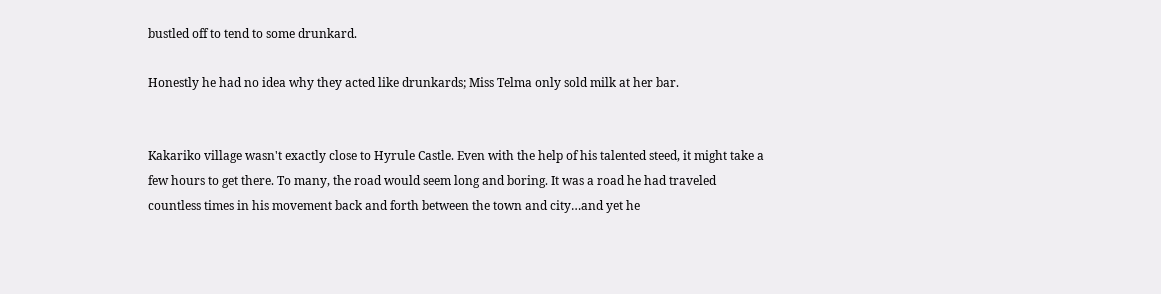bustled off to tend to some drunkard.

Honestly he had no idea why they acted like drunkards; Miss Telma only sold milk at her bar.


Kakariko village wasn't exactly close to Hyrule Castle. Even with the help of his talented steed, it might take a few hours to get there. To many, the road would seem long and boring. It was a road he had traveled countless times in his movement back and forth between the town and city…and yet he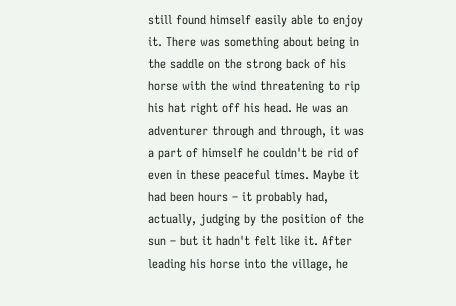still found himself easily able to enjoy it. There was something about being in the saddle on the strong back of his horse with the wind threatening to rip his hat right off his head. He was an adventurer through and through, it was a part of himself he couldn't be rid of even in these peaceful times. Maybe it had been hours – it probably had, actually, judging by the position of the sun – but it hadn't felt like it. After leading his horse into the village, he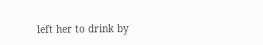left her to drink by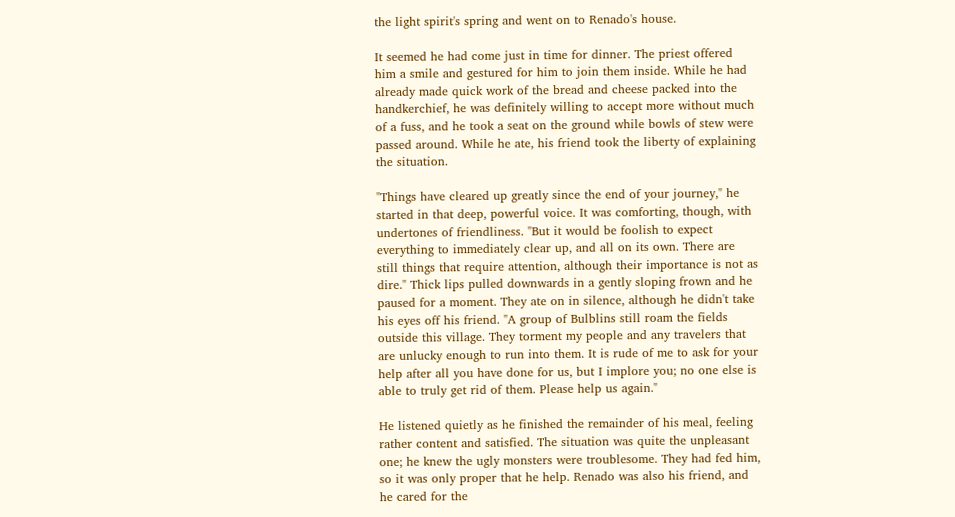the light spirit's spring and went on to Renado's house.

It seemed he had come just in time for dinner. The priest offered him a smile and gestured for him to join them inside. While he had already made quick work of the bread and cheese packed into the handkerchief, he was definitely willing to accept more without much of a fuss, and he took a seat on the ground while bowls of stew were passed around. While he ate, his friend took the liberty of explaining the situation.

"Things have cleared up greatly since the end of your journey," he started in that deep, powerful voice. It was comforting, though, with undertones of friendliness. "But it would be foolish to expect everything to immediately clear up, and all on its own. There are still things that require attention, although their importance is not as dire." Thick lips pulled downwards in a gently sloping frown and he paused for a moment. They ate on in silence, although he didn't take his eyes off his friend. "A group of Bulblins still roam the fields outside this village. They torment my people and any travelers that are unlucky enough to run into them. It is rude of me to ask for your help after all you have done for us, but I implore you; no one else is able to truly get rid of them. Please help us again."

He listened quietly as he finished the remainder of his meal, feeling rather content and satisfied. The situation was quite the unpleasant one; he knew the ugly monsters were troublesome. They had fed him, so it was only proper that he help. Renado was also his friend, and he cared for the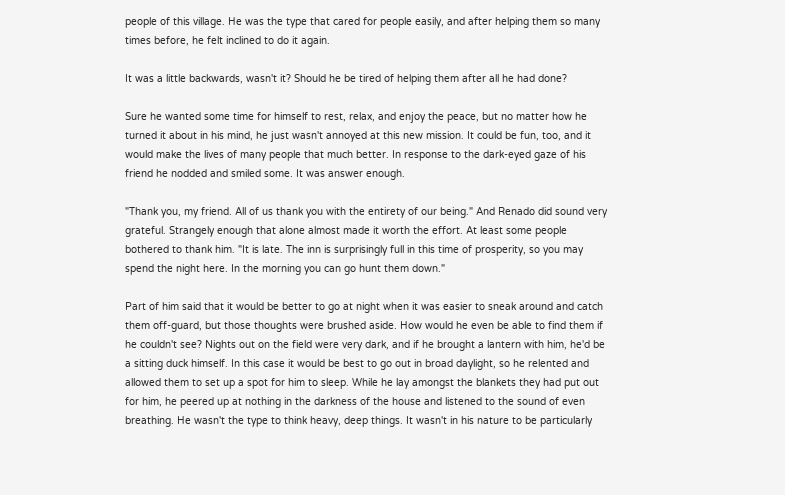people of this village. He was the type that cared for people easily, and after helping them so many times before, he felt inclined to do it again.

It was a little backwards, wasn't it? Should he be tired of helping them after all he had done?

Sure he wanted some time for himself to rest, relax, and enjoy the peace, but no matter how he turned it about in his mind, he just wasn't annoyed at this new mission. It could be fun, too, and it would make the lives of many people that much better. In response to the dark-eyed gaze of his friend he nodded and smiled some. It was answer enough.

"Thank you, my friend. All of us thank you with the entirety of our being." And Renado did sound very grateful. Strangely enough that alone almost made it worth the effort. At least some people bothered to thank him. "It is late. The inn is surprisingly full in this time of prosperity, so you may spend the night here. In the morning you can go hunt them down."

Part of him said that it would be better to go at night when it was easier to sneak around and catch them off-guard, but those thoughts were brushed aside. How would he even be able to find them if he couldn't see? Nights out on the field were very dark, and if he brought a lantern with him, he'd be a sitting duck himself. In this case it would be best to go out in broad daylight, so he relented and allowed them to set up a spot for him to sleep. While he lay amongst the blankets they had put out for him, he peered up at nothing in the darkness of the house and listened to the sound of even breathing. He wasn't the type to think heavy, deep things. It wasn't in his nature to be particularly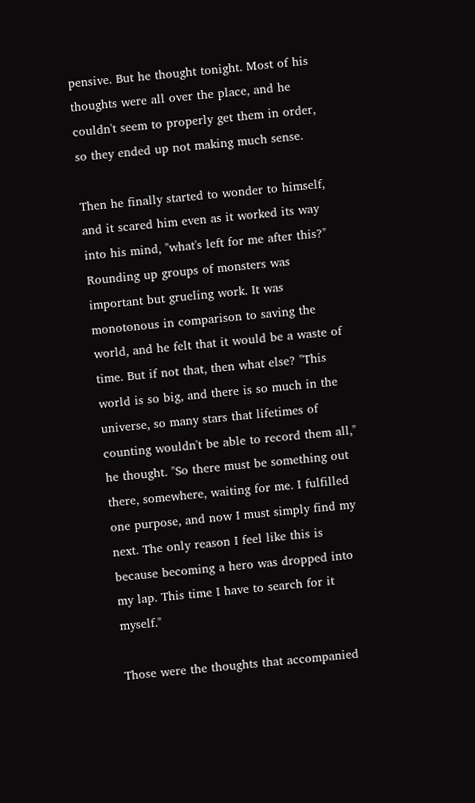pensive. But he thought tonight. Most of his thoughts were all over the place, and he couldn't seem to properly get them in order, so they ended up not making much sense.

Then he finally started to wonder to himself, and it scared him even as it worked its way into his mind, "what's left for me after this?" Rounding up groups of monsters was important but grueling work. It was monotonous in comparison to saving the world, and he felt that it would be a waste of time. But if not that, then what else? "This world is so big, and there is so much in the universe, so many stars that lifetimes of counting wouldn't be able to record them all," he thought. "So there must be something out there, somewhere, waiting for me. I fulfilled one purpose, and now I must simply find my next. The only reason I feel like this is because becoming a hero was dropped into my lap. This time I have to search for it myself."

Those were the thoughts that accompanied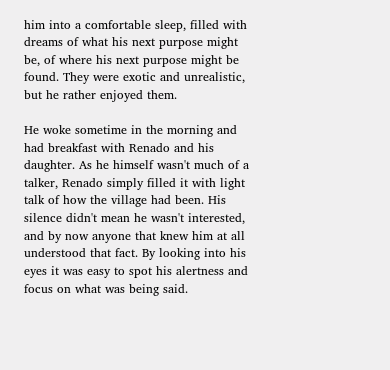him into a comfortable sleep, filled with dreams of what his next purpose might be, of where his next purpose might be found. They were exotic and unrealistic, but he rather enjoyed them.

He woke sometime in the morning and had breakfast with Renado and his daughter. As he himself wasn't much of a talker, Renado simply filled it with light talk of how the village had been. His silence didn't mean he wasn't interested, and by now anyone that knew him at all understood that fact. By looking into his eyes it was easy to spot his alertness and focus on what was being said.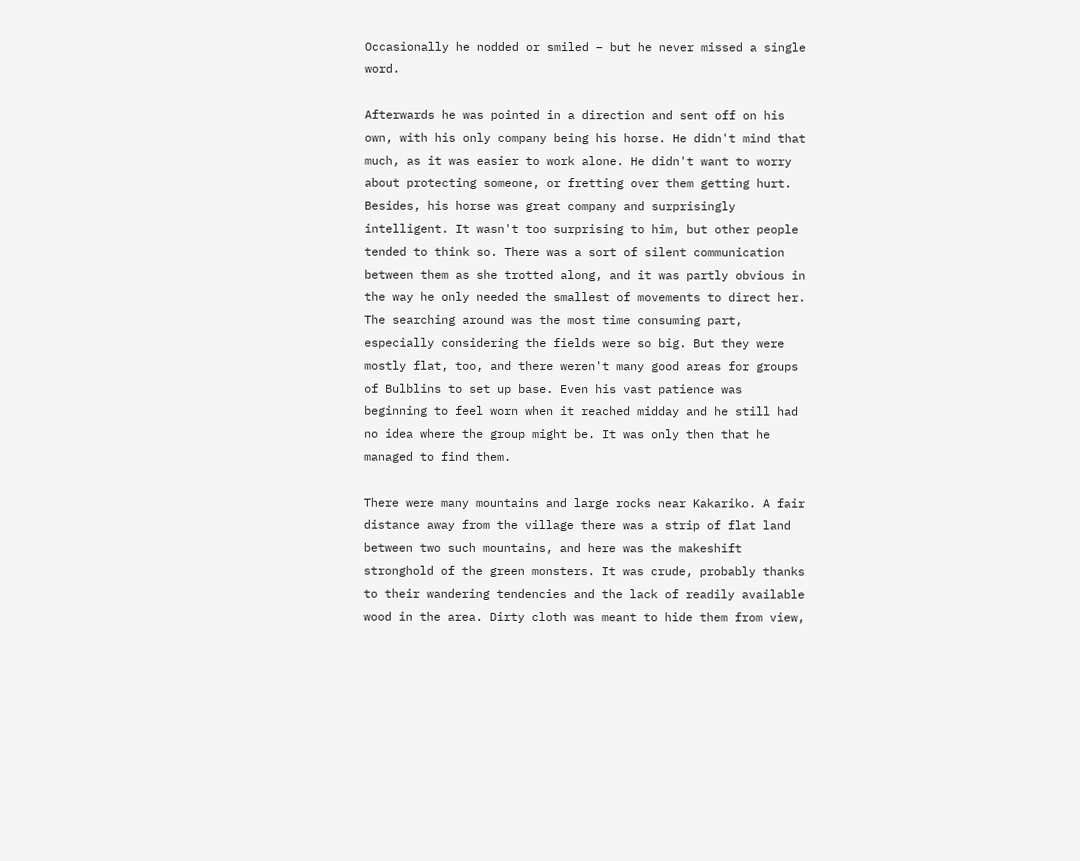Occasionally he nodded or smiled – but he never missed a single word.

Afterwards he was pointed in a direction and sent off on his own, with his only company being his horse. He didn't mind that much, as it was easier to work alone. He didn't want to worry about protecting someone, or fretting over them getting hurt. Besides, his horse was great company and surprisingly intelligent. It wasn't too surprising to him, but other people tended to think so. There was a sort of silent communication between them as she trotted along, and it was partly obvious in the way he only needed the smallest of movements to direct her. The searching around was the most time consuming part, especially considering the fields were so big. But they were mostly flat, too, and there weren't many good areas for groups of Bulblins to set up base. Even his vast patience was beginning to feel worn when it reached midday and he still had no idea where the group might be. It was only then that he managed to find them.

There were many mountains and large rocks near Kakariko. A fair distance away from the village there was a strip of flat land between two such mountains, and here was the makeshift stronghold of the green monsters. It was crude, probably thanks to their wandering tendencies and the lack of readily available wood in the area. Dirty cloth was meant to hide them from view,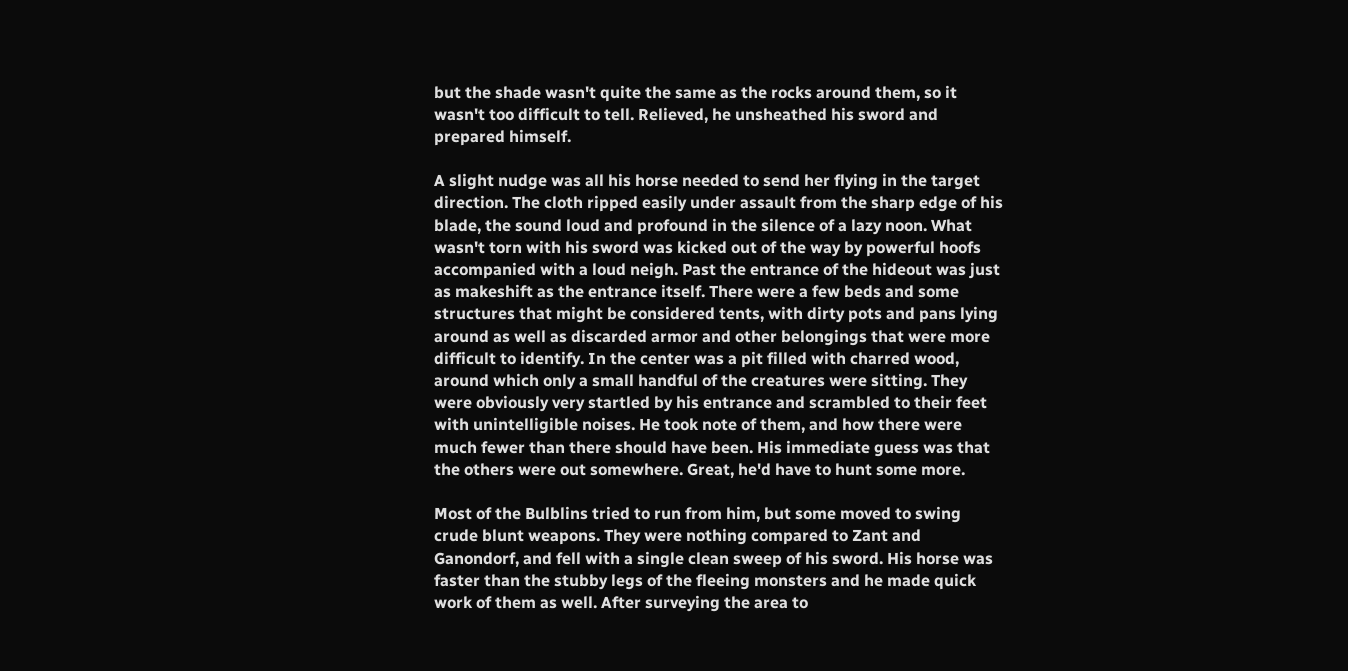but the shade wasn't quite the same as the rocks around them, so it wasn't too difficult to tell. Relieved, he unsheathed his sword and prepared himself.

A slight nudge was all his horse needed to send her flying in the target direction. The cloth ripped easily under assault from the sharp edge of his blade, the sound loud and profound in the silence of a lazy noon. What wasn't torn with his sword was kicked out of the way by powerful hoofs accompanied with a loud neigh. Past the entrance of the hideout was just as makeshift as the entrance itself. There were a few beds and some structures that might be considered tents, with dirty pots and pans lying around as well as discarded armor and other belongings that were more difficult to identify. In the center was a pit filled with charred wood, around which only a small handful of the creatures were sitting. They were obviously very startled by his entrance and scrambled to their feet with unintelligible noises. He took note of them, and how there were much fewer than there should have been. His immediate guess was that the others were out somewhere. Great, he'd have to hunt some more.

Most of the Bulblins tried to run from him, but some moved to swing crude blunt weapons. They were nothing compared to Zant and Ganondorf, and fell with a single clean sweep of his sword. His horse was faster than the stubby legs of the fleeing monsters and he made quick work of them as well. After surveying the area to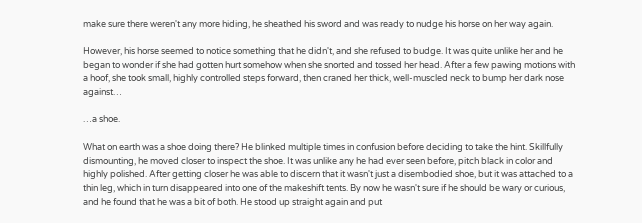make sure there weren't any more hiding, he sheathed his sword and was ready to nudge his horse on her way again.

However, his horse seemed to notice something that he didn't, and she refused to budge. It was quite unlike her and he began to wonder if she had gotten hurt somehow when she snorted and tossed her head. After a few pawing motions with a hoof, she took small, highly controlled steps forward, then craned her thick, well-muscled neck to bump her dark nose against…

…a shoe.

What on earth was a shoe doing there? He blinked multiple times in confusion before deciding to take the hint. Skillfully dismounting, he moved closer to inspect the shoe. It was unlike any he had ever seen before, pitch black in color and highly polished. After getting closer he was able to discern that it wasn't just a disembodied shoe, but it was attached to a thin leg, which in turn disappeared into one of the makeshift tents. By now he wasn't sure if he should be wary or curious, and he found that he was a bit of both. He stood up straight again and put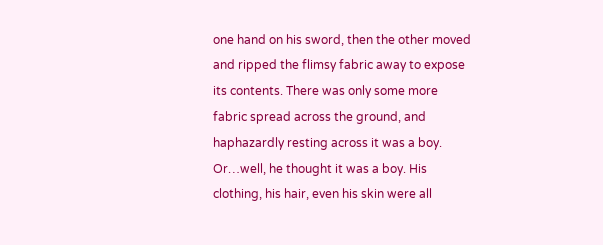one hand on his sword, then the other moved and ripped the flimsy fabric away to expose its contents. There was only some more fabric spread across the ground, and haphazardly resting across it was a boy. Or…well, he thought it was a boy. His clothing, his hair, even his skin were all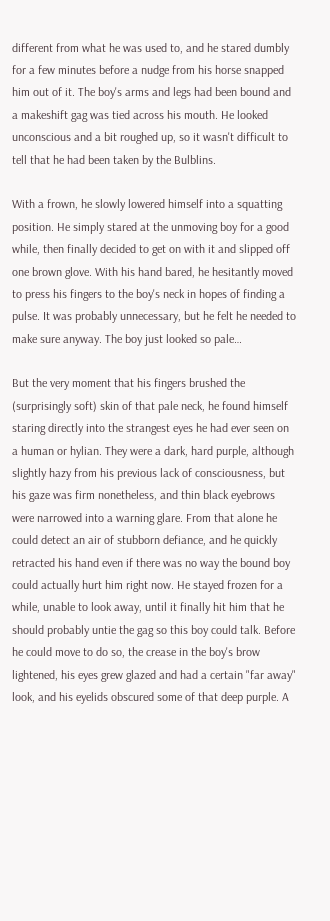different from what he was used to, and he stared dumbly for a few minutes before a nudge from his horse snapped him out of it. The boy's arms and legs had been bound and a makeshift gag was tied across his mouth. He looked unconscious and a bit roughed up, so it wasn't difficult to tell that he had been taken by the Bulblins.

With a frown, he slowly lowered himself into a squatting position. He simply stared at the unmoving boy for a good while, then finally decided to get on with it and slipped off one brown glove. With his hand bared, he hesitantly moved to press his fingers to the boy's neck in hopes of finding a pulse. It was probably unnecessary, but he felt he needed to make sure anyway. The boy just looked so pale…

But the very moment that his fingers brushed the (surprisingly soft) skin of that pale neck, he found himself staring directly into the strangest eyes he had ever seen on a human or hylian. They were a dark, hard purple, although slightly hazy from his previous lack of consciousness, but his gaze was firm nonetheless, and thin black eyebrows were narrowed into a warning glare. From that alone he could detect an air of stubborn defiance, and he quickly retracted his hand even if there was no way the bound boy could actually hurt him right now. He stayed frozen for a while, unable to look away, until it finally hit him that he should probably untie the gag so this boy could talk. Before he could move to do so, the crease in the boy's brow lightened, his eyes grew glazed and had a certain "far away" look, and his eyelids obscured some of that deep purple. A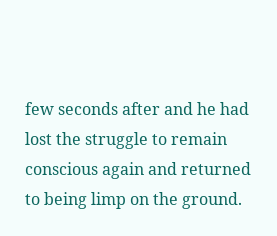few seconds after and he had lost the struggle to remain conscious again and returned to being limp on the ground.